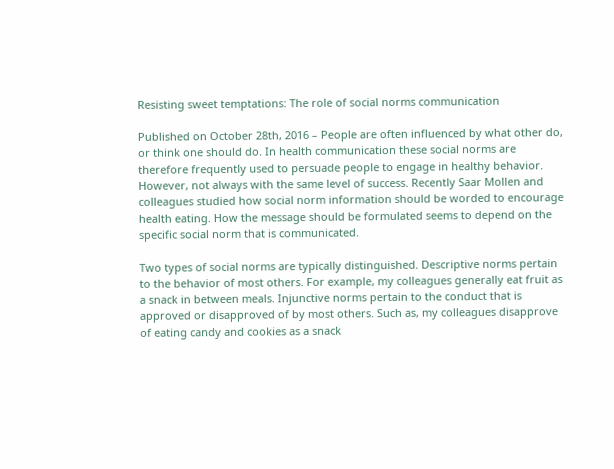Resisting sweet temptations: The role of social norms communication

Published on October 28th, 2016 – People are often influenced by what other do, or think one should do. In health communication these social norms are therefore frequently used to persuade people to engage in healthy behavior. However, not always with the same level of success. Recently Saar Mollen and colleagues studied how social norm information should be worded to encourage health eating. How the message should be formulated seems to depend on the specific social norm that is communicated.

Two types of social norms are typically distinguished. Descriptive norms pertain to the behavior of most others. For example, my colleagues generally eat fruit as a snack in between meals. Injunctive norms pertain to the conduct that is approved or disapproved of by most others. Such as, my colleagues disapprove of eating candy and cookies as a snack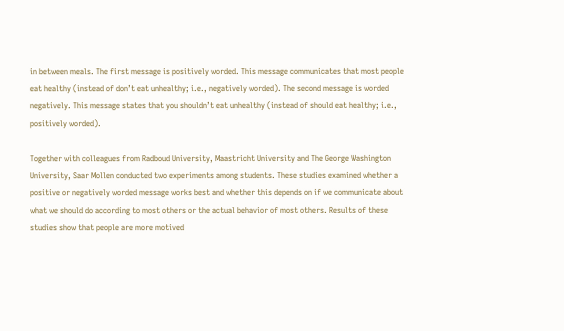in between meals. The first message is positively worded. This message communicates that most people eat healthy (instead of don’t eat unhealthy; i.e., negatively worded). The second message is worded negatively. This message states that you shouldn’t eat unhealthy (instead of should eat healthy; i.e., positively worded).

Together with colleagues from Radboud University, Maastricht University and The George Washington University, Saar Mollen conducted two experiments among students. These studies examined whether a positive or negatively worded message works best and whether this depends on if we communicate about what we should do according to most others or the actual behavior of most others. Results of these studies show that people are more motived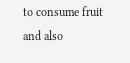to consume fruit and also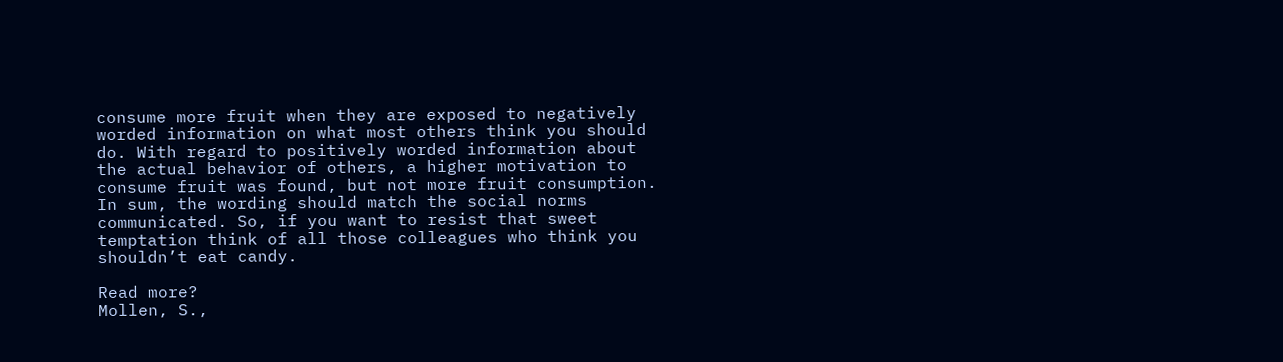consume more fruit when they are exposed to negatively worded information on what most others think you should do. With regard to positively worded information about the actual behavior of others, a higher motivation to consume fruit was found, but not more fruit consumption. In sum, the wording should match the social norms communicated. So, if you want to resist that sweet temptation think of all those colleagues who think you shouldn’t eat candy.

Read more?
Mollen, S.,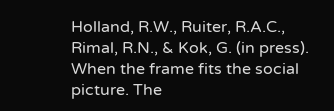Holland, R.W., Ruiter, R.A.C., Rimal, R.N., & Kok, G. (in press).
When the frame fits the social picture. The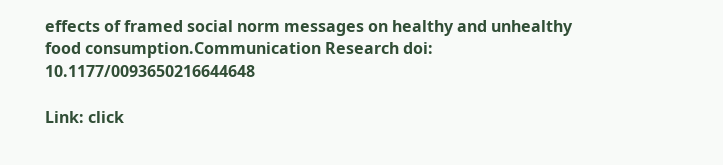effects of framed social norm messages on healthy and unhealthy food consumption.Communication Research doi: 10.1177/0093650216644648

Link: click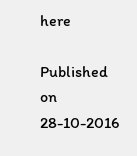here

Published on 28-10-2016